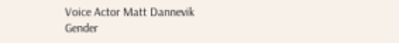Voice Actor Matt Dannevik
Gender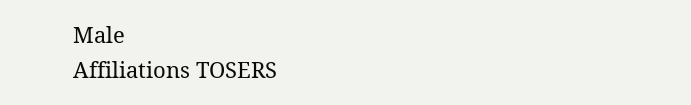Male
Affiliations TOSERS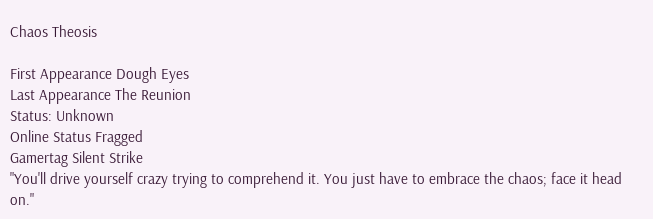Chaos Theosis

First Appearance Dough Eyes
Last Appearance The Reunion
Status: Unknown
Online Status Fragged
Gamertag Silent Strike
"You'll drive yourself crazy trying to comprehend it. You just have to embrace the chaos; face it head on."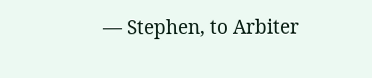— Stephen, to Arbiter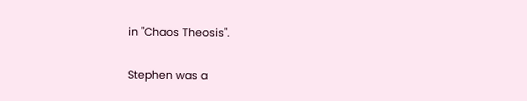in "Chaos Theosis".

Stephen was a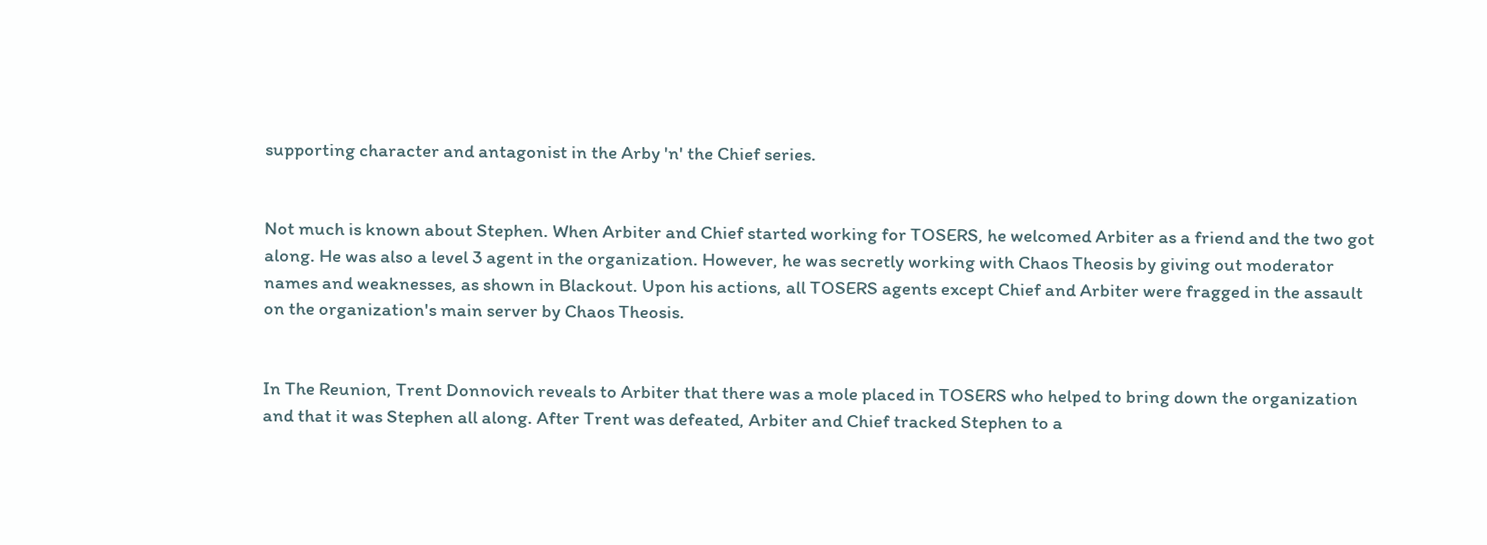supporting character and antagonist in the Arby 'n' the Chief series.


Not much is known about Stephen. When Arbiter and Chief started working for TOSERS, he welcomed Arbiter as a friend and the two got along. He was also a level 3 agent in the organization. However, he was secretly working with Chaos Theosis by giving out moderator names and weaknesses, as shown in Blackout. Upon his actions, all TOSERS agents except Chief and Arbiter were fragged in the assault on the organization's main server by Chaos Theosis.


In The Reunion, Trent Donnovich reveals to Arbiter that there was a mole placed in TOSERS who helped to bring down the organization and that it was Stephen all along. After Trent was defeated, Arbiter and Chief tracked Stephen to a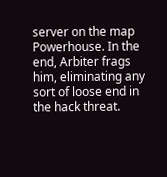server on the map Powerhouse. In the end, Arbiter frags him, eliminating any sort of loose end in the hack threat.